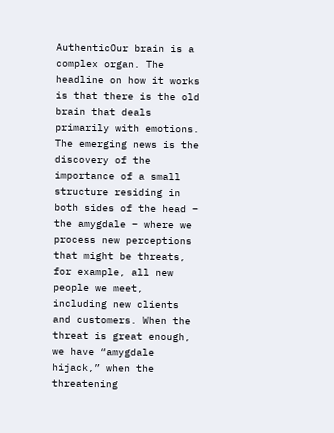AuthenticOur brain is a complex organ. The headline on how it works is that there is the old brain that deals primarily with emotions. The emerging news is the discovery of the importance of a small structure residing in both sides of the head – the amygdale – where we process new perceptions that might be threats, for example, all new people we meet, including new clients and customers. When the threat is great enough, we have “amygdale hijack,” when the threatening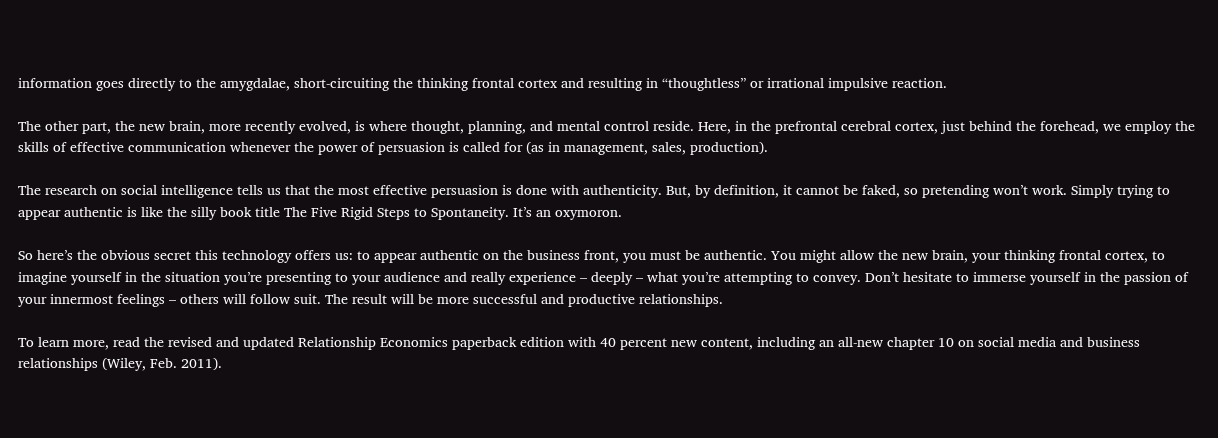information goes directly to the amygdalae, short-circuiting the thinking frontal cortex and resulting in “thoughtless” or irrational impulsive reaction.

The other part, the new brain, more recently evolved, is where thought, planning, and mental control reside. Here, in the prefrontal cerebral cortex, just behind the forehead, we employ the skills of effective communication whenever the power of persuasion is called for (as in management, sales, production).

The research on social intelligence tells us that the most effective persuasion is done with authenticity. But, by definition, it cannot be faked, so pretending won’t work. Simply trying to appear authentic is like the silly book title The Five Rigid Steps to Spontaneity. It’s an oxymoron.

So here’s the obvious secret this technology offers us: to appear authentic on the business front, you must be authentic. You might allow the new brain, your thinking frontal cortex, to imagine yourself in the situation you’re presenting to your audience and really experience – deeply – what you’re attempting to convey. Don’t hesitate to immerse yourself in the passion of your innermost feelings – others will follow suit. The result will be more successful and productive relationships.

To learn more, read the revised and updated Relationship Economics paperback edition with 40 percent new content, including an all-new chapter 10 on social media and business relationships (Wiley, Feb. 2011).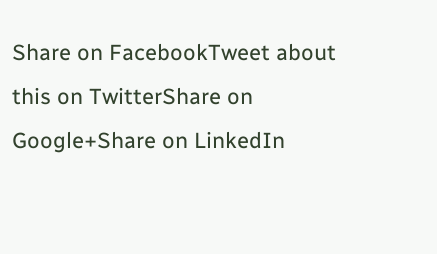Share on FacebookTweet about this on TwitterShare on Google+Share on LinkedIn